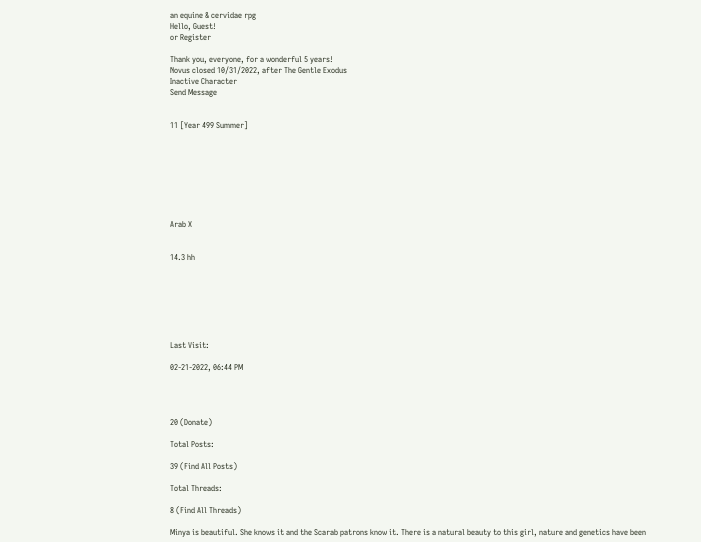an equine & cervidae rpg
Hello, Guest!
or Register

Thank you, everyone, for a wonderful 5 years!
Novus closed 10/31/2022, after The Gentle Exodus
Inactive Character
Send Message


11 [Year 499 Summer]








Arab X


14.3 hh







Last Visit:

02-21-2022, 06:44 PM




20 (Donate)

Total Posts:

39 (Find All Posts)

Total Threads:

8 (Find All Threads)

Minya is beautiful. She knows it and the Scarab patrons know it. There is a natural beauty to this girl, nature and genetics have been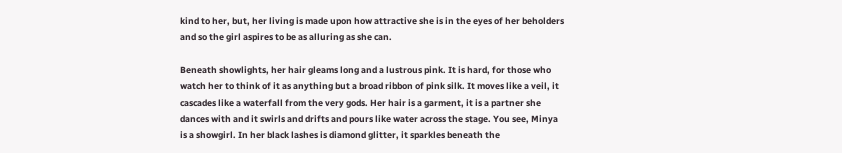kind to her, but, her living is made upon how attractive she is in the eyes of her beholders and so the girl aspires to be as alluring as she can.

Beneath showlights, her hair gleams long and a lustrous pink. It is hard, for those who watch her to think of it as anything but a broad ribbon of pink silk. It moves like a veil, it cascades like a waterfall from the very gods. Her hair is a garment, it is a partner she dances with and it swirls and drifts and pours like water across the stage. You see, Minya is a showgirl. In her black lashes is diamond glitter, it sparkles beneath the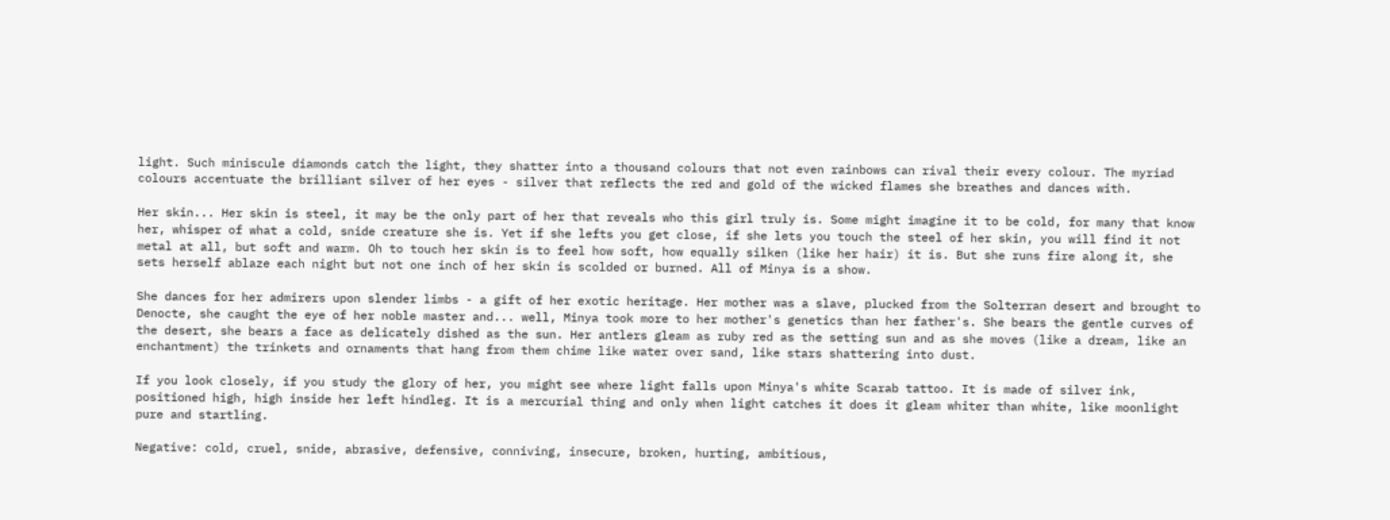light. Such miniscule diamonds catch the light, they shatter into a thousand colours that not even rainbows can rival their every colour. The myriad colours accentuate the brilliant silver of her eyes - silver that reflects the red and gold of the wicked flames she breathes and dances with.

Her skin... Her skin is steel, it may be the only part of her that reveals who this girl truly is. Some might imagine it to be cold, for many that know her, whisper of what a cold, snide creature she is. Yet if she lefts you get close, if she lets you touch the steel of her skin, you will find it not metal at all, but soft and warm. Oh to touch her skin is to feel how soft, how equally silken (like her hair) it is. But she runs fire along it, she sets herself ablaze each night but not one inch of her skin is scolded or burned. All of Minya is a show.

She dances for her admirers upon slender limbs - a gift of her exotic heritage. Her mother was a slave, plucked from the Solterran desert and brought to Denocte, she caught the eye of her noble master and... well, Minya took more to her mother's genetics than her father's. She bears the gentle curves of the desert, she bears a face as delicately dished as the sun. Her antlers gleam as ruby red as the setting sun and as she moves (like a dream, like an enchantment) the trinkets and ornaments that hang from them chime like water over sand, like stars shattering into dust.

If you look closely, if you study the glory of her, you might see where light falls upon Minya's white Scarab tattoo. It is made of silver ink, positioned high, high inside her left hindleg. It is a mercurial thing and only when light catches it does it gleam whiter than white, like moonlight pure and startling.

Negative: cold, cruel, snide, abrasive, defensive, conniving, insecure, broken, hurting, ambitious,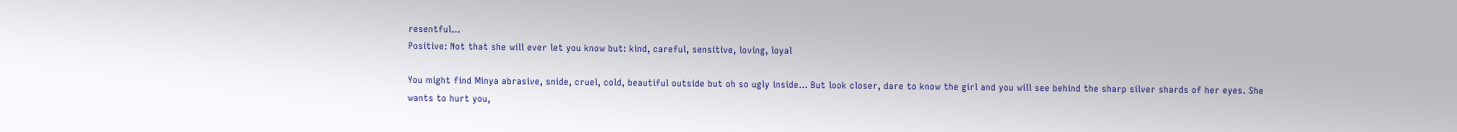resentful...
Positive: Not that she will ever let you know but: kind, careful, sensitive, loving, loyal

You might find Minya abrasive, snide, cruel, cold, beautiful outside but oh so ugly inside... But look closer, dare to know the girl and you will see behind the sharp silver shards of her eyes. She wants to hurt you,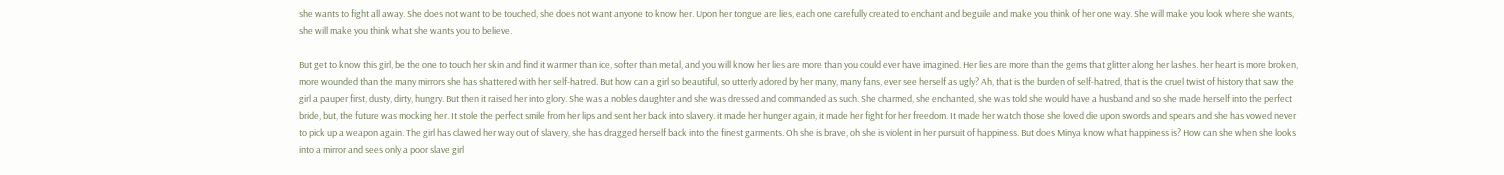she wants to fight all away. She does not want to be touched, she does not want anyone to know her. Upon her tongue are lies, each one carefully created to enchant and beguile and make you think of her one way. She will make you look where she wants, she will make you think what she wants you to believe.

But get to know this girl, be the one to touch her skin and find it warmer than ice, softer than metal, and you will know her lies are more than you could ever have imagined. Her lies are more than the gems that glitter along her lashes. her heart is more broken, more wounded than the many mirrors she has shattered with her self-hatred. But how can a girl so beautiful, so utterly adored by her many, many fans, ever see herself as ugly? Ah, that is the burden of self-hatred, that is the cruel twist of history that saw the girl a pauper first, dusty, dirty, hungry. But then it raised her into glory. She was a nobles daughter and she was dressed and commanded as such. She charmed, she enchanted, she was told she would have a husband and so she made herself into the perfect bride, but, the future was mocking her. It stole the perfect smile from her lips and sent her back into slavery. it made her hunger again, it made her fight for her freedom. It made her watch those she loved die upon swords and spears and she has vowed never to pick up a weapon again. The girl has clawed her way out of slavery, she has dragged herself back into the finest garments. Oh she is brave, oh she is violent in her pursuit of happiness. But does Minya know what happiness is? How can she when she looks into a mirror and sees only a poor slave girl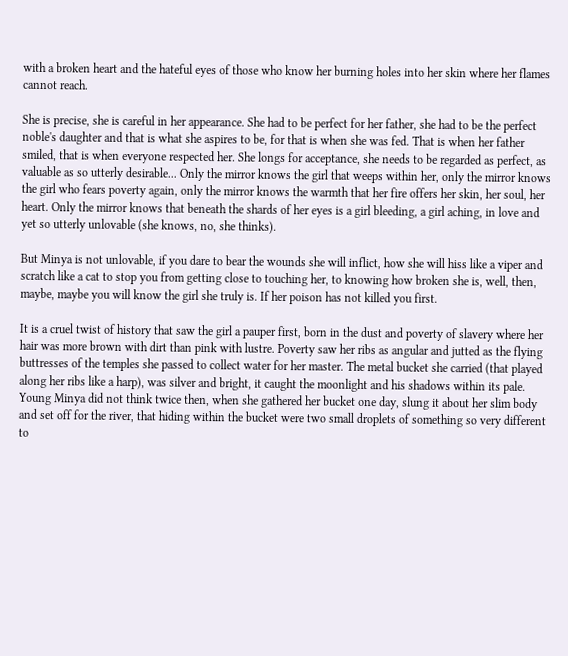with a broken heart and the hateful eyes of those who know her burning holes into her skin where her flames cannot reach.

She is precise, she is careful in her appearance. She had to be perfect for her father, she had to be the perfect noble's daughter and that is what she aspires to be, for that is when she was fed. That is when her father smiled, that is when everyone respected her. She longs for acceptance, she needs to be regarded as perfect, as valuable as so utterly desirable... Only the mirror knows the girl that weeps within her, only the mirror knows the girl who fears poverty again, only the mirror knows the warmth that her fire offers her skin, her soul, her heart. Only the mirror knows that beneath the shards of her eyes is a girl bleeding, a girl aching, in love and yet so utterly unlovable (she knows, no, she thinks).

But Minya is not unlovable, if you dare to bear the wounds she will inflict, how she will hiss like a viper and scratch like a cat to stop you from getting close to touching her, to knowing how broken she is, well, then, maybe, maybe you will know the girl she truly is. If her poison has not killed you first.

It is a cruel twist of history that saw the girl a pauper first, born in the dust and poverty of slavery where her hair was more brown with dirt than pink with lustre. Poverty saw her ribs as angular and jutted as the flying buttresses of the temples she passed to collect water for her master. The metal bucket she carried (that played along her ribs like a harp), was silver and bright, it caught the moonlight and his shadows within its pale. Young Minya did not think twice then, when she gathered her bucket one day, slung it about her slim body and set off for the river, that hiding within the bucket were two small droplets of something so very different to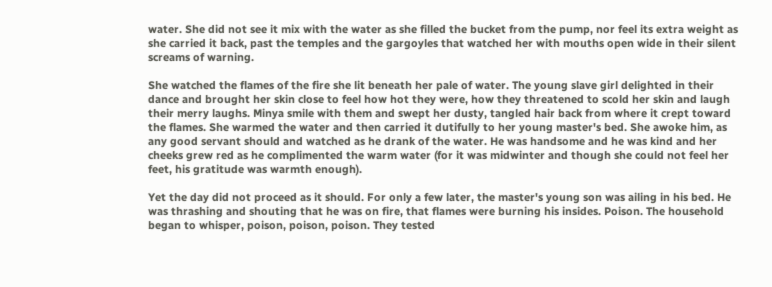water. She did not see it mix with the water as she filled the bucket from the pump, nor feel its extra weight as she carried it back, past the temples and the gargoyles that watched her with mouths open wide in their silent screams of warning.

She watched the flames of the fire she lit beneath her pale of water. The young slave girl delighted in their dance and brought her skin close to feel how hot they were, how they threatened to scold her skin and laugh their merry laughs. Minya smile with them and swept her dusty, tangled hair back from where it crept toward the flames. She warmed the water and then carried it dutifully to her young master's bed. She awoke him, as any good servant should and watched as he drank of the water. He was handsome and he was kind and her cheeks grew red as he complimented the warm water (for it was midwinter and though she could not feel her feet, his gratitude was warmth enough).

Yet the day did not proceed as it should. For only a few later, the master's young son was ailing in his bed. He was thrashing and shouting that he was on fire, that flames were burning his insides. Poison. The household began to whisper, poison, poison, poison. They tested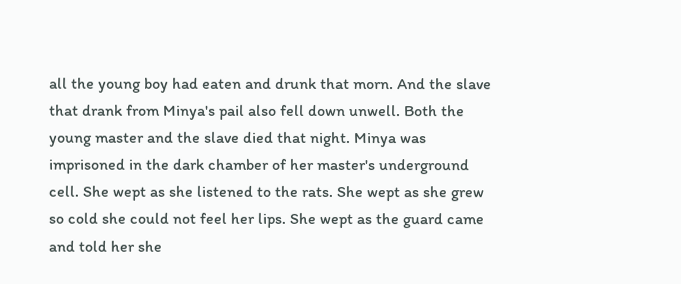all the young boy had eaten and drunk that morn. And the slave that drank from Minya's pail also fell down unwell. Both the young master and the slave died that night. Minya was imprisoned in the dark chamber of her master's underground cell. She wept as she listened to the rats. She wept as she grew so cold she could not feel her lips. She wept as the guard came and told her she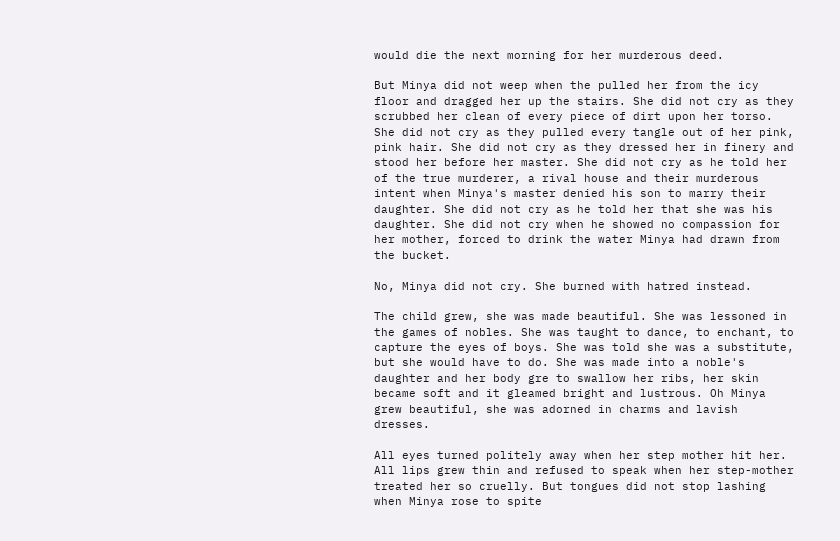would die the next morning for her murderous deed.

But Minya did not weep when the pulled her from the icy floor and dragged her up the stairs. She did not cry as they scrubbed her clean of every piece of dirt upon her torso. She did not cry as they pulled every tangle out of her pink, pink hair. She did not cry as they dressed her in finery and stood her before her master. She did not cry as he told her of the true murderer, a rival house and their murderous intent when Minya's master denied his son to marry their daughter. She did not cry as he told her that she was his daughter. She did not cry when he showed no compassion for her mother, forced to drink the water Minya had drawn from the bucket.

No, Minya did not cry. She burned with hatred instead.

The child grew, she was made beautiful. She was lessoned in the games of nobles. She was taught to dance, to enchant, to capture the eyes of boys. She was told she was a substitute, but she would have to do. She was made into a noble's daughter and her body gre to swallow her ribs, her skin became soft and it gleamed bright and lustrous. Oh Minya grew beautiful, she was adorned in charms and lavish dresses.

All eyes turned politely away when her step mother hit her. All lips grew thin and refused to speak when her step-mother treated her so cruelly. But tongues did not stop lashing when Minya rose to spite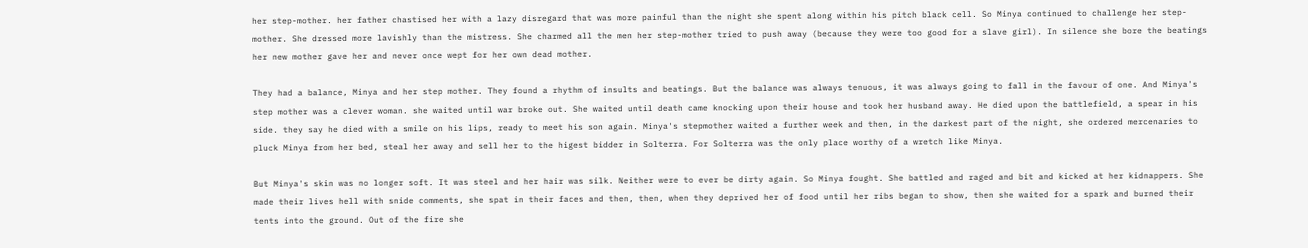her step-mother. her father chastised her with a lazy disregard that was more painful than the night she spent along within his pitch black cell. So Minya continued to challenge her step-mother. She dressed more lavishly than the mistress. She charmed all the men her step-mother tried to push away (because they were too good for a slave girl). In silence she bore the beatings her new mother gave her and never once wept for her own dead mother.

They had a balance, Minya and her step mother. They found a rhythm of insults and beatings. But the balance was always tenuous, it was always going to fall in the favour of one. And Minya's step mother was a clever woman. she waited until war broke out. She waited until death came knocking upon their house and took her husband away. He died upon the battlefield, a spear in his side. they say he died with a smile on his lips, ready to meet his son again. Minya's stepmother waited a further week and then, in the darkest part of the night, she ordered mercenaries to pluck Minya from her bed, steal her away and sell her to the higest bidder in Solterra. For Solterra was the only place worthy of a wretch like Minya.

But Minya's skin was no longer soft. It was steel and her hair was silk. Neither were to ever be dirty again. So Minya fought. She battled and raged and bit and kicked at her kidnappers. She made their lives hell with snide comments, she spat in their faces and then, then, when they deprived her of food until her ribs began to show, then she waited for a spark and burned their tents into the ground. Out of the fire she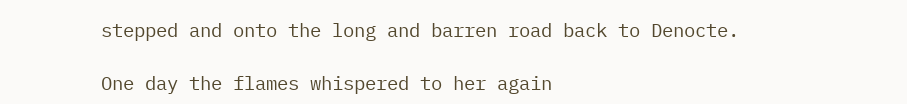stepped and onto the long and barren road back to Denocte.

One day the flames whispered to her again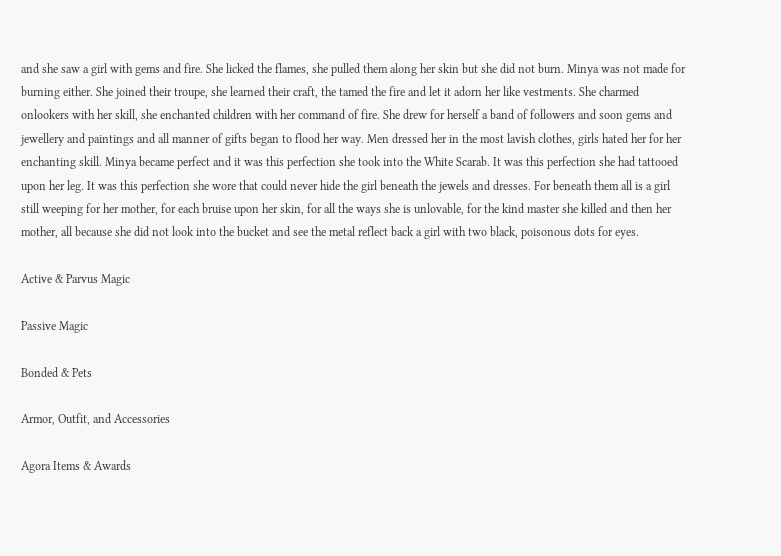and she saw a girl with gems and fire. She licked the flames, she pulled them along her skin but she did not burn. Minya was not made for burning either. She joined their troupe, she learned their craft, the tamed the fire and let it adorn her like vestments. She charmed onlookers with her skill, she enchanted children with her command of fire. She drew for herself a band of followers and soon gems and jewellery and paintings and all manner of gifts began to flood her way. Men dressed her in the most lavish clothes, girls hated her for her enchanting skill. Minya became perfect and it was this perfection she took into the White Scarab. It was this perfection she had tattooed upon her leg. It was this perfection she wore that could never hide the girl beneath the jewels and dresses. For beneath them all is a girl still weeping for her mother, for each bruise upon her skin, for all the ways she is unlovable, for the kind master she killed and then her mother, all because she did not look into the bucket and see the metal reflect back a girl with two black, poisonous dots for eyes.

Active & Parvus Magic

Passive Magic

Bonded & Pets

Armor, Outfit, and Accessories

Agora Items & Awards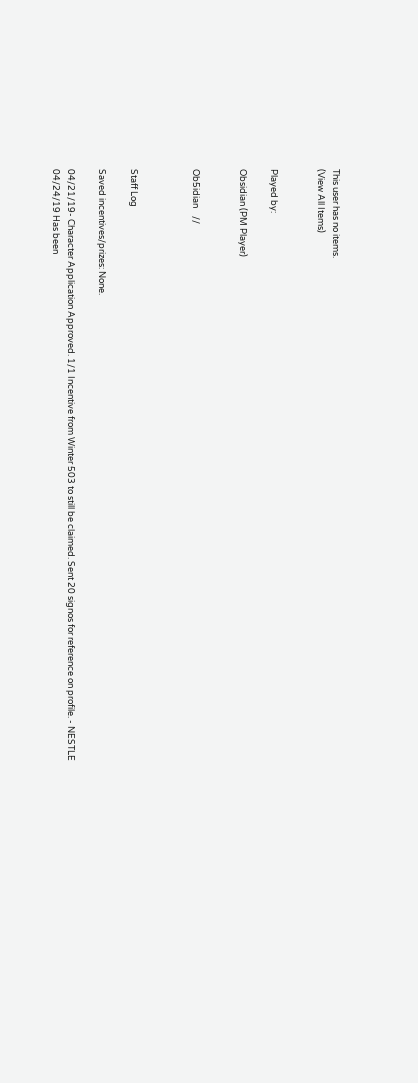This user has no items.
(View All Items)


Played by:

Obsidian (PM Player)


Ob5idian    //



Staff Log

Saved incentives/prizes: None.

04/21/19- Character Application Approved. 1/1 Incentive from Winter 503 to still be claimed. Sent 20 signos for reference on profile. - NESTLE
04/24/19 Has been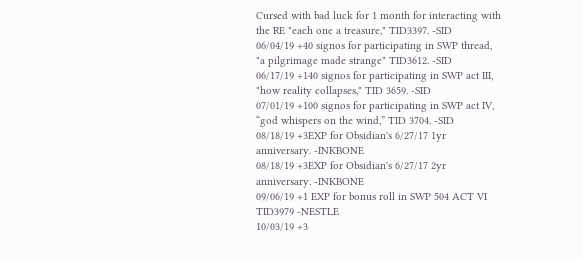Cursed with bad luck for 1 month for interacting with the RE "each one a treasure," TID3397. -SID
06/04/19 +40 signos for participating in SWP thread, "a pilgrimage made strange" TID3612. -SID
06/17/19 +140 signos for participating in SWP act III, "how reality collapses," TID 3659. -SID
07/01/19 +100 signos for participating in SWP act IV, “god whispers on the wind,” TID 3704. -SID
08/18/19 +3EXP for Obsidian's 6/27/17 1yr anniversary. -INKBONE
08/18/19 +3EXP for Obsidian's 6/27/17 2yr anniversary. -INKBONE
09/06/19 +1 EXP for bonus roll in SWP 504 ACT VI TID3979 -NESTLE
10/03/19 +3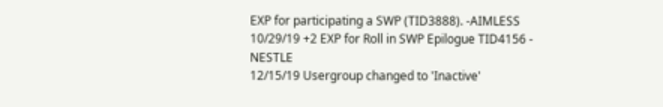EXP for participating a SWP (TID3888). -AIMLESS
10/29/19 +2 EXP for Roll in SWP Epilogue TID4156 - NESTLE
12/15/19 Usergroup changed to 'Inactive'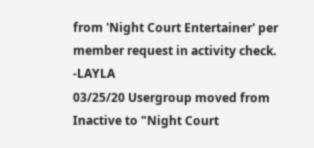from 'Night Court Entertainer' per member request in activity check. -LAYLA
03/25/20 Usergroup moved from Inactive to "Night Court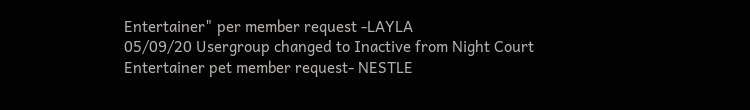Entertainer" per member request -LAYLA
05/09/20 Usergroup changed to Inactive from Night Court Entertainer pet member request- NESTLE